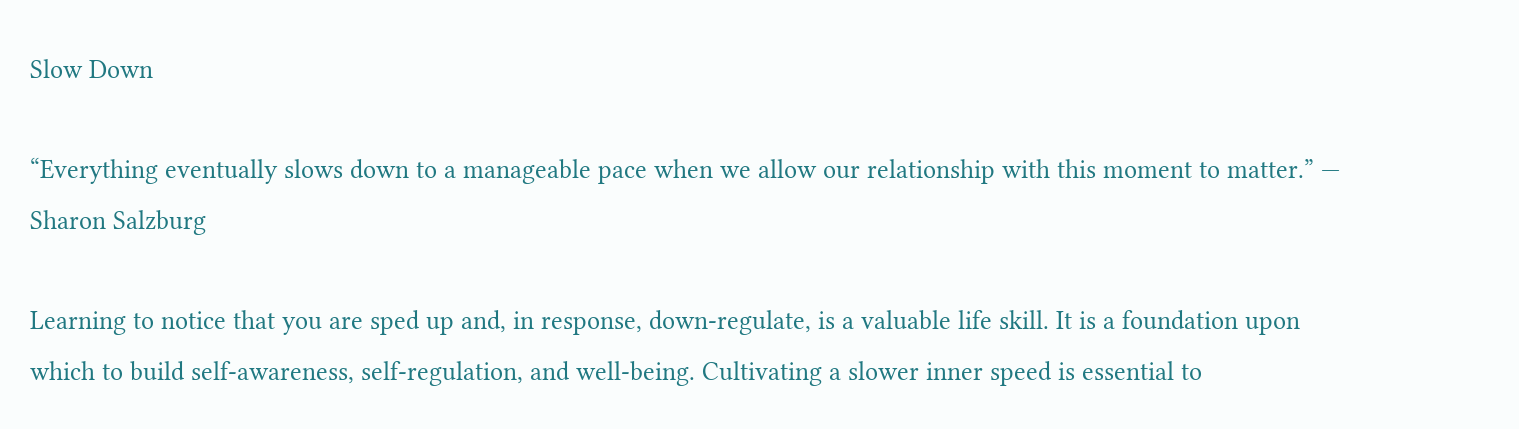Slow Down

“Everything eventually slows down to a manageable pace when we allow our relationship with this moment to matter.” — Sharon Salzburg

Learning to notice that you are sped up and, in response, down-regulate, is a valuable life skill. It is a foundation upon which to build self-awareness, self-regulation, and well-being. Cultivating a slower inner speed is essential to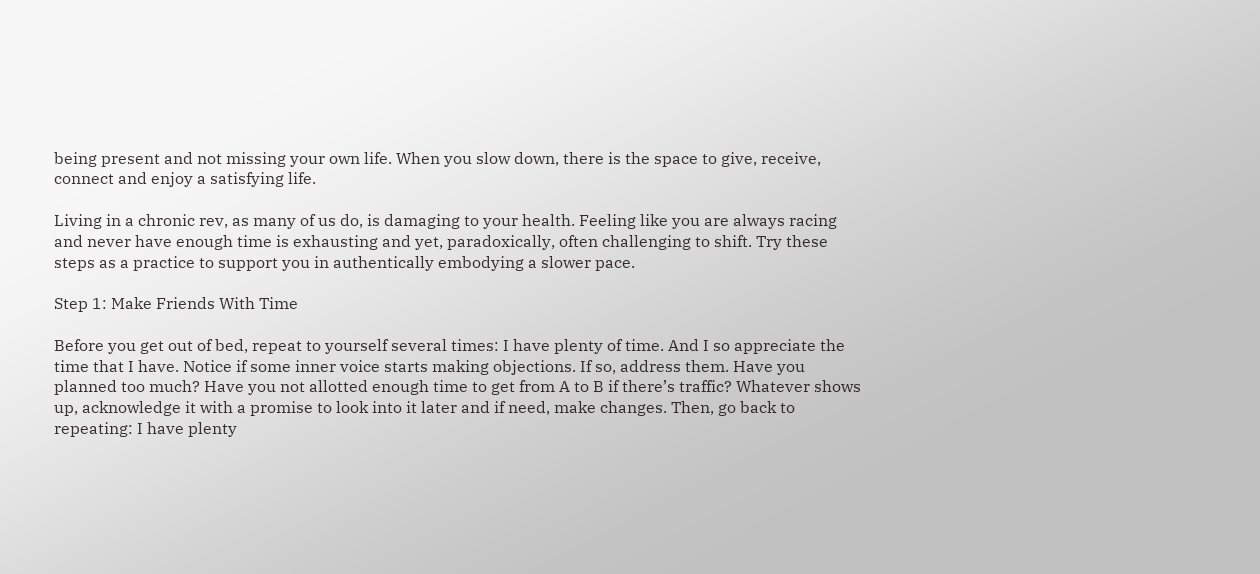being present and not missing your own life. When you slow down, there is the space to give, receive, connect and enjoy a satisfying life.

Living in a chronic rev, as many of us do, is damaging to your health. Feeling like you are always racing and never have enough time is exhausting and yet, paradoxically, often challenging to shift. Try these steps as a practice to support you in authentically embodying a slower pace.

Step 1: Make Friends With Time

Before you get out of bed, repeat to yourself several times: I have plenty of time. And I so appreciate the time that I have. Notice if some inner voice starts making objections. If so, address them. Have you planned too much? Have you not allotted enough time to get from A to B if there’s traffic? Whatever shows up, acknowledge it with a promise to look into it later and if need, make changes. Then, go back to repeating: I have plenty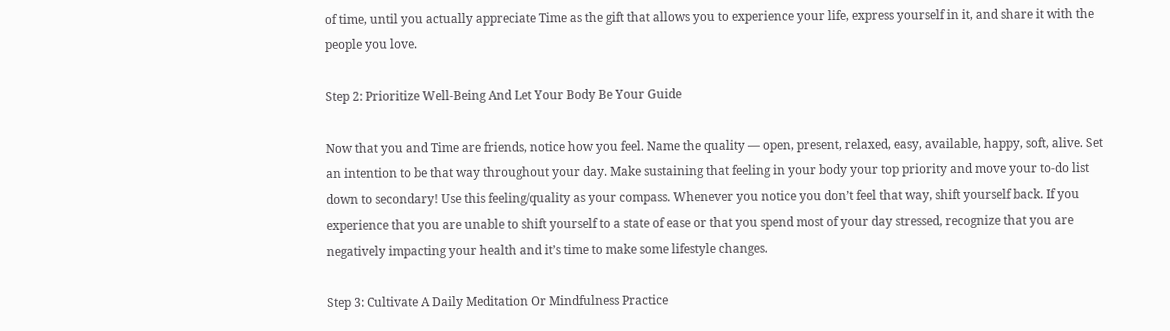of time, until you actually appreciate Time as the gift that allows you to experience your life, express yourself in it, and share it with the people you love.

Step 2: Prioritize Well-Being And Let Your Body Be Your Guide

Now that you and Time are friends, notice how you feel. Name the quality — open, present, relaxed, easy, available, happy, soft, alive. Set an intention to be that way throughout your day. Make sustaining that feeling in your body your top priority and move your to-do list down to secondary! Use this feeling/quality as your compass. Whenever you notice you don’t feel that way, shift yourself back. If you experience that you are unable to shift yourself to a state of ease or that you spend most of your day stressed, recognize that you are negatively impacting your health and it’s time to make some lifestyle changes.

Step 3: Cultivate A Daily Meditation Or Mindfulness Practice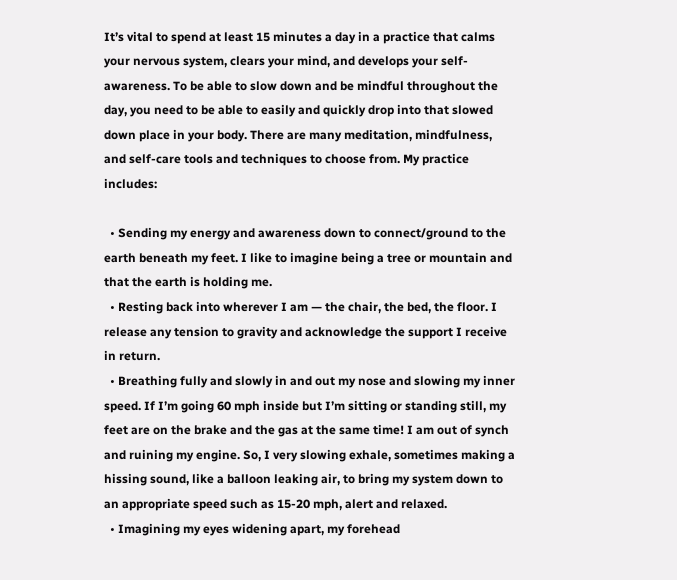It’s vital to spend at least 15 minutes a day in a practice that calms your nervous system, clears your mind, and develops your self-awareness. To be able to slow down and be mindful throughout the day, you need to be able to easily and quickly drop into that slowed down place in your body. There are many meditation, mindfulness, and self-care tools and techniques to choose from. My practice includes:

  • Sending my energy and awareness down to connect/ground to the earth beneath my feet. I like to imagine being a tree or mountain and that the earth is holding me.
  • Resting back into wherever I am — the chair, the bed, the floor. I release any tension to gravity and acknowledge the support I receive in return.
  • Breathing fully and slowly in and out my nose and slowing my inner speed. If I’m going 60 mph inside but I’m sitting or standing still, my feet are on the brake and the gas at the same time! I am out of synch and ruining my engine. So, I very slowing exhale, sometimes making a hissing sound, like a balloon leaking air, to bring my system down to an appropriate speed such as 15-20 mph, alert and relaxed.
  • Imagining my eyes widening apart, my forehead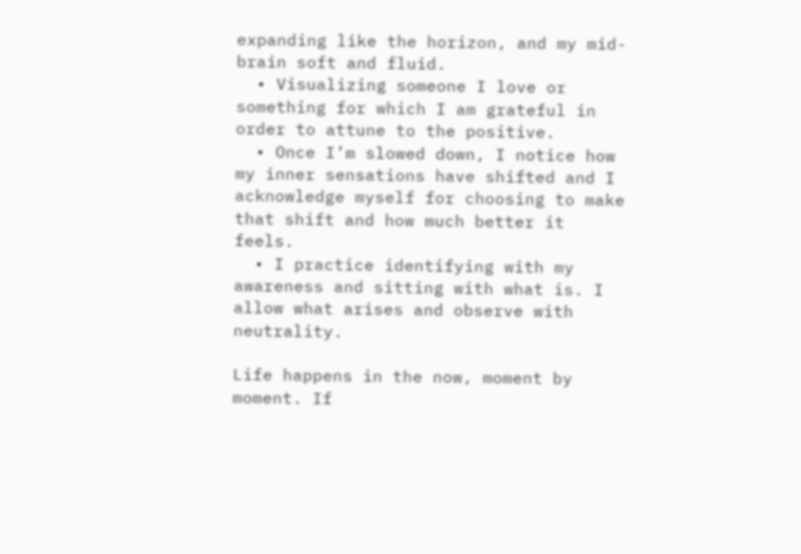expanding like the horizon, and my mid-brain soft and fluid.
  • Visualizing someone I love or something for which I am grateful in order to attune to the positive.
  • Once I’m slowed down, I notice how my inner sensations have shifted and I acknowledge myself for choosing to make that shift and how much better it feels.
  • I practice identifying with my awareness and sitting with what is. I allow what arises and observe with neutrality.

Life happens in the now, moment by moment. If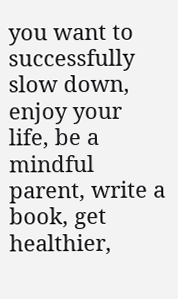you want to successfully slow down, enjoy your life, be a mindful parent, write a book, get healthier,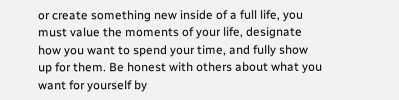or create something new inside of a full life, you must value the moments of your life, designate how you want to spend your time, and fully show up for them. Be honest with others about what you want for yourself by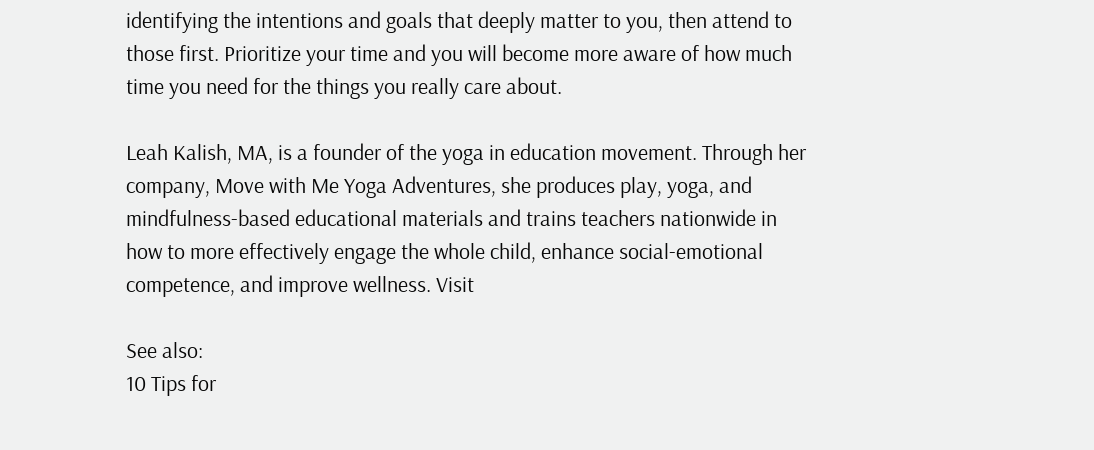identifying the intentions and goals that deeply matter to you, then attend to those first. Prioritize your time and you will become more aware of how much time you need for the things you really care about.

Leah Kalish, MA, is a founder of the yoga in education movement. Through her company, Move with Me Yoga Adventures, she produces play, yoga, and mindfulness-based educational materials and trains teachers nationwide in how to more effectively engage the whole child, enhance social-emotional competence, and improve wellness. Visit

See also:
10 Tips for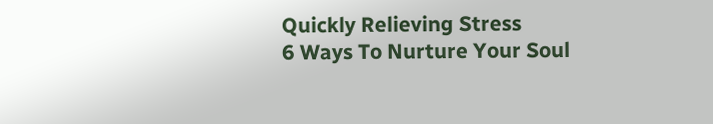Quickly Relieving Stress
6 Ways To Nurture Your Soul